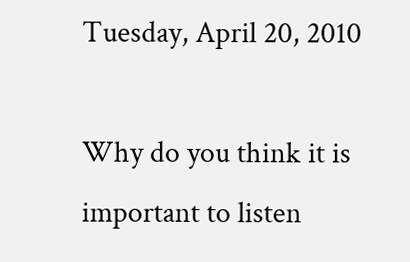Tuesday, April 20, 2010

Why do you think it is important to listen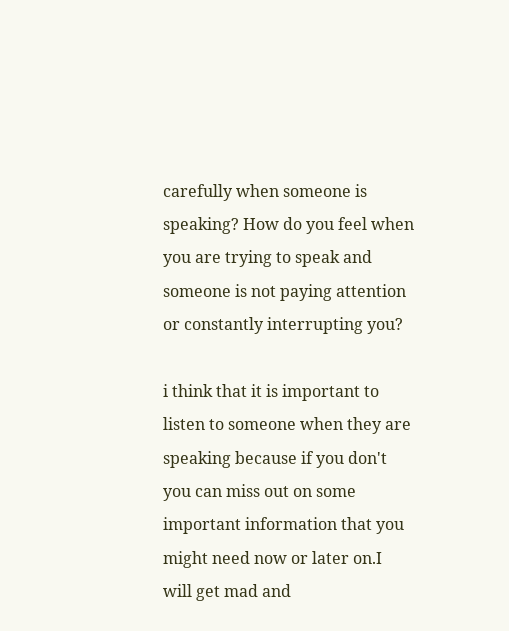carefully when someone is speaking? How do you feel when you are trying to speak and someone is not paying attention or constantly interrupting you?

i think that it is important to listen to someone when they are speaking because if you don't you can miss out on some important information that you might need now or later on.I will get mad and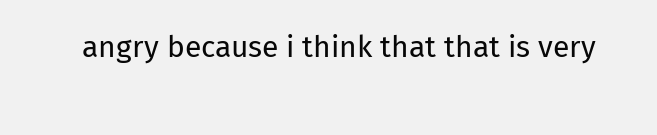angry because i think that that is very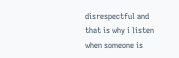disrespectful and that is why i listen when someone is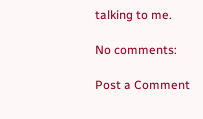talking to me.

No comments:

Post a Comment